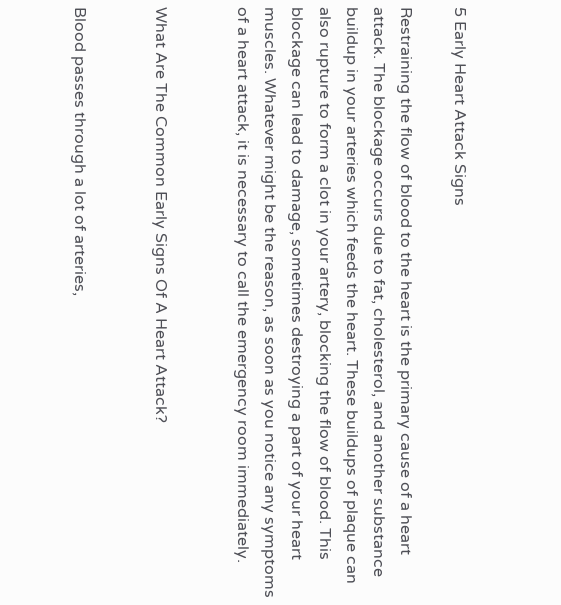5 Early Heart Attack Signs

Restraining the flow of blood to the heart is the primary cause of a heart attack. The blockage occurs due to fat, cholesterol, and another substance buildup in your arteries which feeds the heart. These buildups of plaque can also rupture to form a clot in your artery, blocking the flow of blood. This blockage can lead to damage, sometimes destroying a part of your heart muscles. Whatever might be the reason, as soon as you notice any symptoms of a heart attack, it is necessary to call the emergency room immediately.


What Are The Common Early Signs Of A Heart Attack?


Blood passes through a lot of arteries,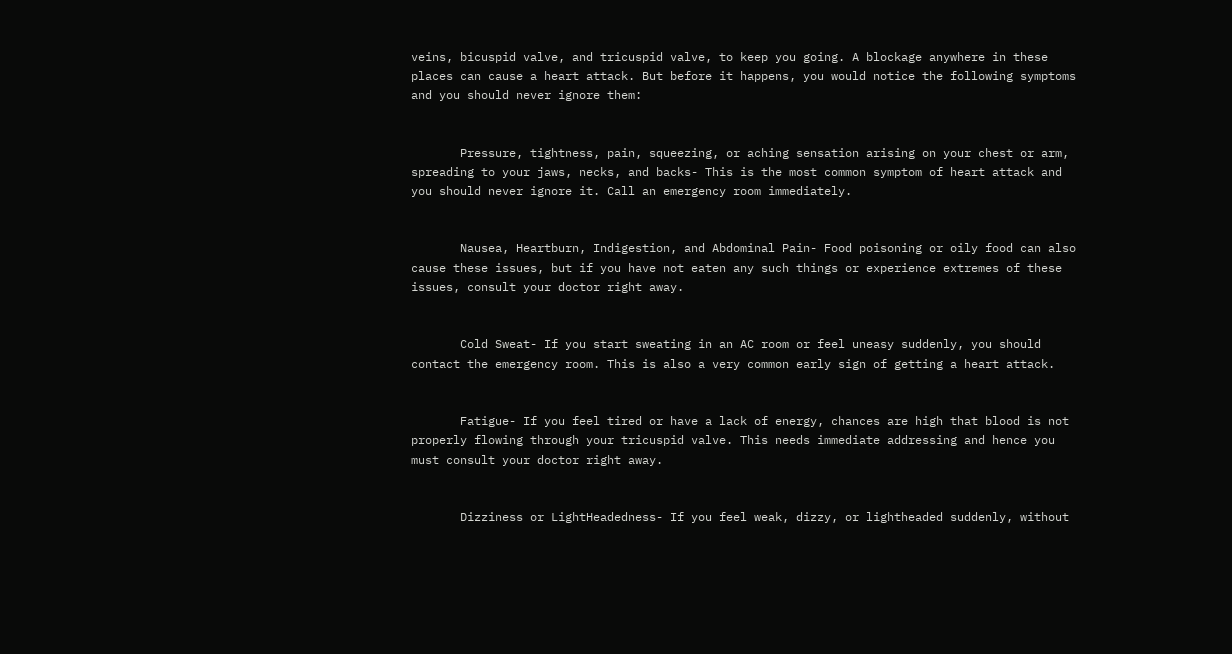veins, bicuspid valve, and tricuspid valve, to keep you going. A blockage anywhere in these places can cause a heart attack. But before it happens, you would notice the following symptoms and you should never ignore them:


       Pressure, tightness, pain, squeezing, or aching sensation arising on your chest or arm, spreading to your jaws, necks, and backs- This is the most common symptom of heart attack and you should never ignore it. Call an emergency room immediately.


       Nausea, Heartburn, Indigestion, and Abdominal Pain- Food poisoning or oily food can also cause these issues, but if you have not eaten any such things or experience extremes of these issues, consult your doctor right away.


       Cold Sweat- If you start sweating in an AC room or feel uneasy suddenly, you should contact the emergency room. This is also a very common early sign of getting a heart attack.


       Fatigue- If you feel tired or have a lack of energy, chances are high that blood is not properly flowing through your tricuspid valve. This needs immediate addressing and hence you must consult your doctor right away.


       Dizziness or LightHeadedness- If you feel weak, dizzy, or lightheaded suddenly, without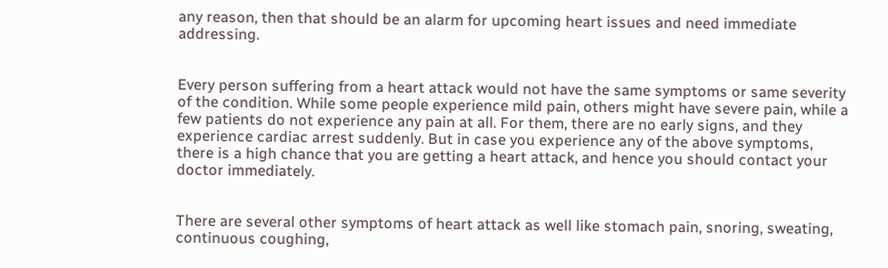any reason, then that should be an alarm for upcoming heart issues and need immediate addressing.


Every person suffering from a heart attack would not have the same symptoms or same severity of the condition. While some people experience mild pain, others might have severe pain, while a few patients do not experience any pain at all. For them, there are no early signs, and they experience cardiac arrest suddenly. But in case you experience any of the above symptoms, there is a high chance that you are getting a heart attack, and hence you should contact your doctor immediately.


There are several other symptoms of heart attack as well like stomach pain, snoring, sweating, continuous coughing,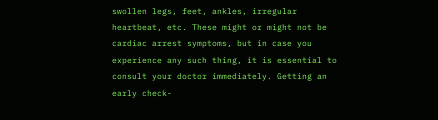swollen legs, feet, ankles, irregular heartbeat, etc. These might or might not be cardiac arrest symptoms, but in case you experience any such thing, it is essential to consult your doctor immediately. Getting an early check-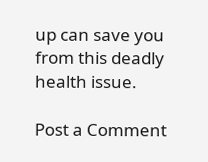up can save you from this deadly health issue.

Post a Comment